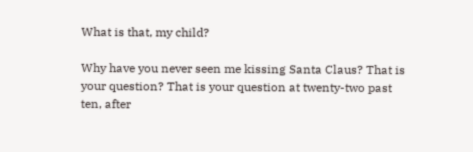What is that, my child?

Why have you never seen me kissing Santa Claus? That is your question? That is your question at twenty-two past ten, after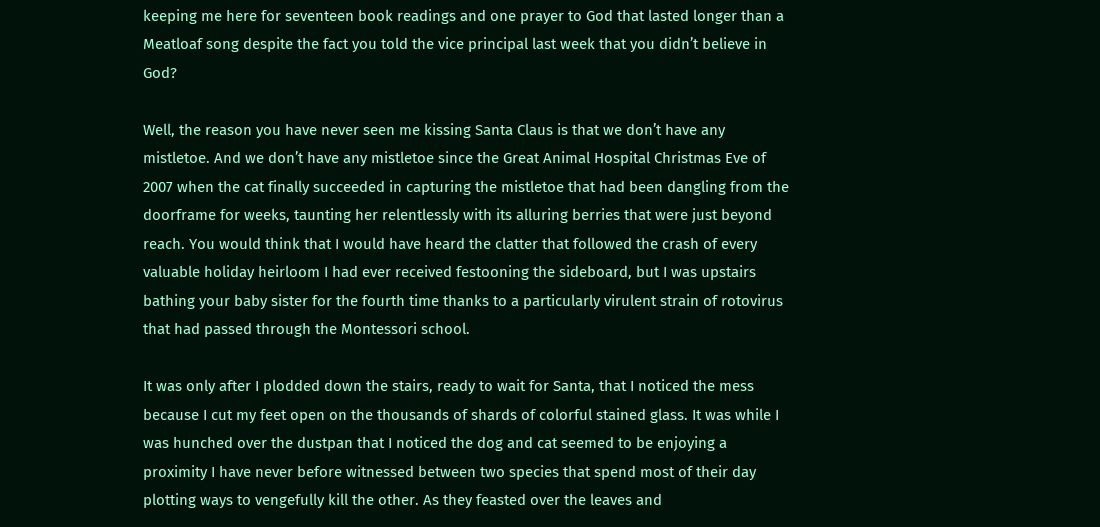keeping me here for seventeen book readings and one prayer to God that lasted longer than a Meatloaf song despite the fact you told the vice principal last week that you didn’t believe in God?

Well, the reason you have never seen me kissing Santa Claus is that we don’t have any mistletoe. And we don’t have any mistletoe since the Great Animal Hospital Christmas Eve of 2007 when the cat finally succeeded in capturing the mistletoe that had been dangling from the doorframe for weeks, taunting her relentlessly with its alluring berries that were just beyond reach. You would think that I would have heard the clatter that followed the crash of every valuable holiday heirloom I had ever received festooning the sideboard, but I was upstairs bathing your baby sister for the fourth time thanks to a particularly virulent strain of rotovirus that had passed through the Montessori school.

It was only after I plodded down the stairs, ready to wait for Santa, that I noticed the mess because I cut my feet open on the thousands of shards of colorful stained glass. It was while I was hunched over the dustpan that I noticed the dog and cat seemed to be enjoying a proximity I have never before witnessed between two species that spend most of their day plotting ways to vengefully kill the other. As they feasted over the leaves and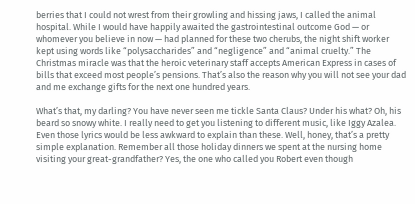berries that I could not wrest from their growling and hissing jaws, I called the animal hospital. While I would have happily awaited the gastrointestinal outcome God — or whomever you believe in now — had planned for these two cherubs, the night shift worker kept using words like “polysaccharides” and “negligence” and “animal cruelty.” The Christmas miracle was that the heroic veterinary staff accepts American Express in cases of bills that exceed most people’s pensions. That’s also the reason why you will not see your dad and me exchange gifts for the next one hundred years.

What’s that, my darling? You have never seen me tickle Santa Claus? Under his what? Oh, his beard so snowy white. I really need to get you listening to different music, like Iggy Azalea. Even those lyrics would be less awkward to explain than these. Well, honey, that’s a pretty simple explanation. Remember all those holiday dinners we spent at the nursing home visiting your great-grandfather? Yes, the one who called you Robert even though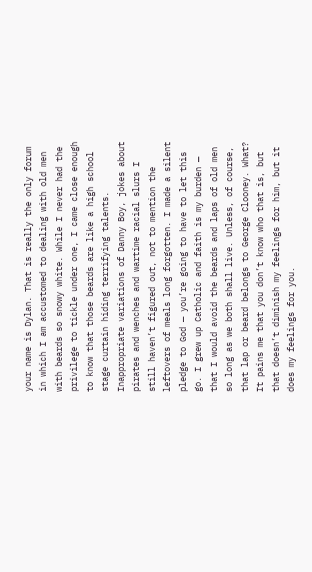your name is Dylan. That is really the only forum in which I am accustomed to dealing with old men with beards so snowy white. While I never had the privilege to tickle under one, I came close enough to know that those beards are like a high school stage curtain hiding terrifying talents. Inappropriate variations of Danny Boy, jokes about pirates and wenches and wartime racial slurs I still haven’t figured out, not to mention the leftovers of meals long forgotten. I made a silent pledge to God — you’re going to have to let this go. I grew up Catholic and faith is my burden — that I would avoid the beards and laps of old men so long as we both shall live. Unless, of course, that lap or beard belongs to George Clooney. What? It pains me that you don’t know who that is, but that doesn’t diminish my feelings for him, but it does my feelings for you.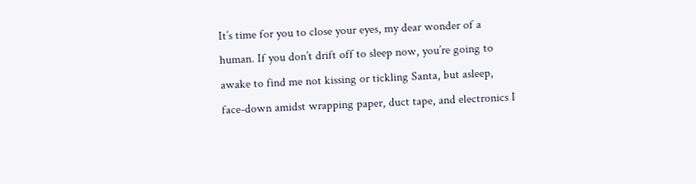It’s time for you to close your eyes, my dear wonder of a human. If you don’t drift off to sleep now, you’re going to awake to find me not kissing or tickling Santa, but asleep, face-down amidst wrapping paper, duct tape, and electronics I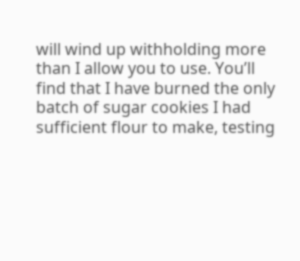will wind up withholding more than I allow you to use. You’ll find that I have burned the only batch of sugar cookies I had sufficient flour to make, testing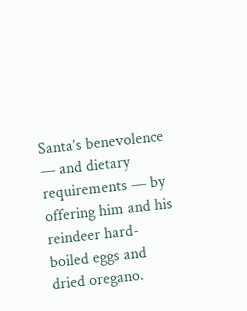Santa’s benevolence — and dietary requirements — by offering him and his reindeer hard-boiled eggs and dried oregano.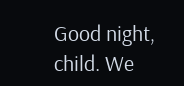Good night, child. We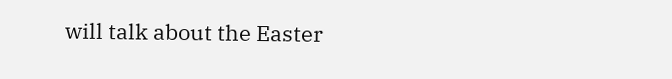will talk about the Easter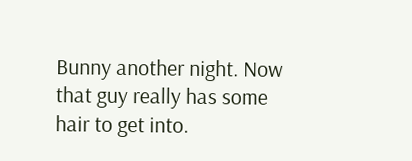Bunny another night. Now that guy really has some hair to get into.